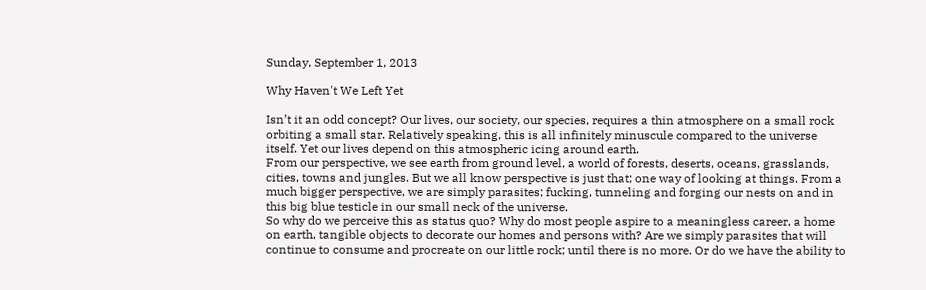Sunday, September 1, 2013

Why Haven't We Left Yet

Isn’t it an odd concept? Our lives, our society, our species, requires a thin atmosphere on a small rock orbiting a small star. Relatively speaking, this is all infinitely minuscule compared to the universe itself. Yet our lives depend on this atmospheric icing around earth.
From our perspective, we see earth from ground level, a world of forests, deserts, oceans, grasslands, cities, towns and jungles. But we all know perspective is just that; one way of looking at things. From a much bigger perspective, we are simply parasites; fucking, tunneling and forging our nests on and in this big blue testicle in our small neck of the universe.
So why do we perceive this as status quo? Why do most people aspire to a meaningless career, a home on earth, tangible objects to decorate our homes and persons with? Are we simply parasites that will continue to consume and procreate on our little rock; until there is no more. Or do we have the ability to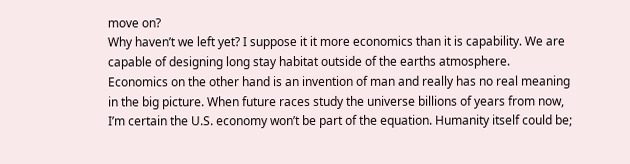move on?
Why haven’t we left yet? I suppose it it more economics than it is capability. We are capable of designing long stay habitat outside of the earths atmosphere. Economics on the other hand is an invention of man and really has no real meaning in the big picture. When future races study the universe billions of years from now, I’m certain the U.S. economy won’t be part of the equation. Humanity itself could be;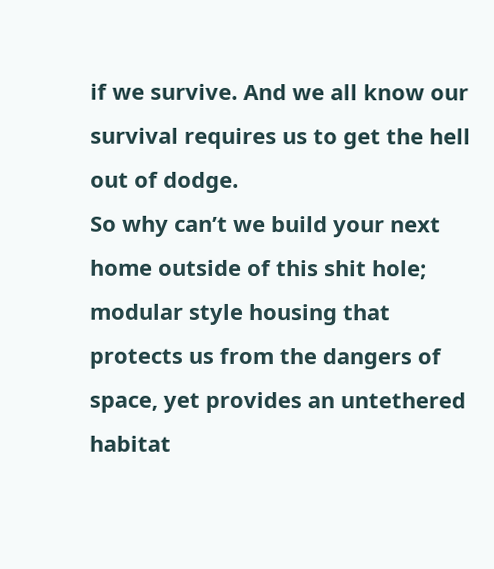if we survive. And we all know our survival requires us to get the hell out of dodge.
So why can’t we build your next home outside of this shit hole; modular style housing that protects us from the dangers of space, yet provides an untethered habitat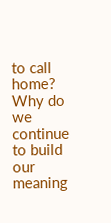to call home? Why do we continue to build our meaning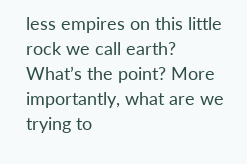less empires on this little rock we call earth? What’s the point? More importantly, what are we trying to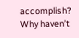accomplish?
Why haven’t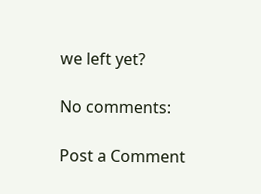we left yet?

No comments:

Post a Comment